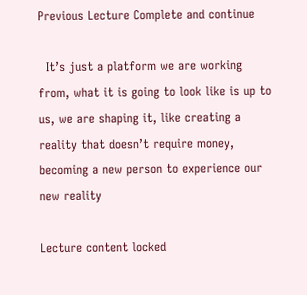Previous Lecture Complete and continue

  It’s just a platform we are working from, what it is going to look like is up to us, we are shaping it, like creating a reality that doesn’t require money, becoming a new person to experience our new reality

Lecture content locked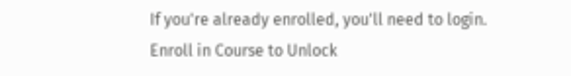If you're already enrolled, you'll need to login.
Enroll in Course to Unlock